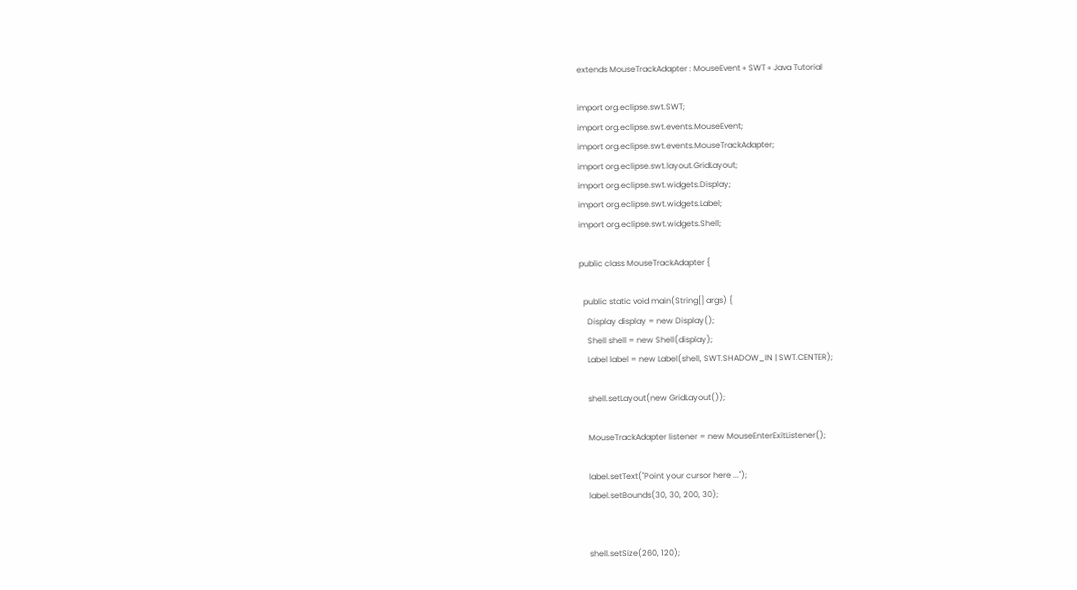extends MouseTrackAdapter : MouseEvent « SWT « Java Tutorial

import org.eclipse.swt.SWT;
import org.eclipse.swt.events.MouseEvent;
import org.eclipse.swt.events.MouseTrackAdapter;
import org.eclipse.swt.layout.GridLayout;
import org.eclipse.swt.widgets.Display;
import org.eclipse.swt.widgets.Label;
import org.eclipse.swt.widgets.Shell;

public class MouseTrackAdapter {

  public static void main(String[] args) {
    Display display = new Display();
    Shell shell = new Shell(display);
    Label label = new Label(shell, SWT.SHADOW_IN | SWT.CENTER);

    shell.setLayout(new GridLayout());

    MouseTrackAdapter listener = new MouseEnterExitListener();

    label.setText("Point your cursor here ...");
    label.setBounds(30, 30, 200, 30);


    shell.setSize(260, 120);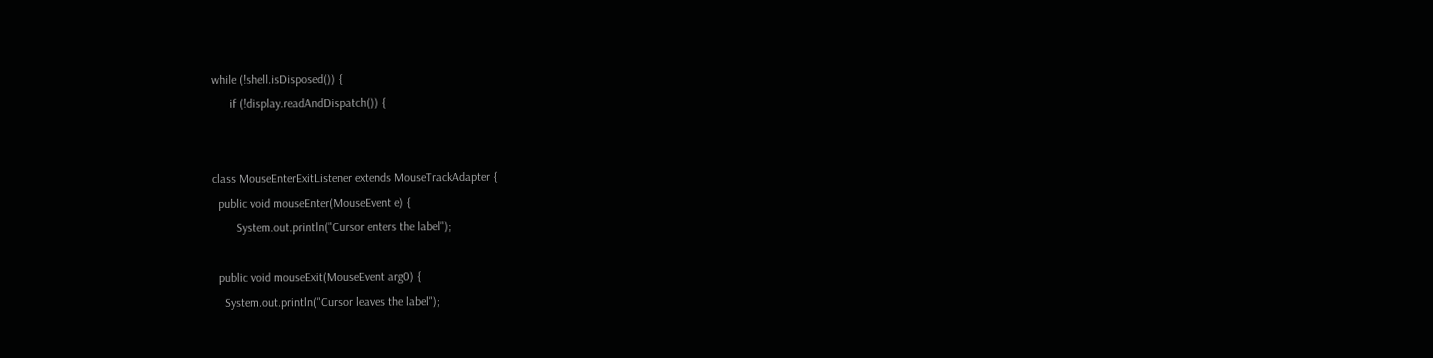while (!shell.isDisposed()) {
      if (!display.readAndDispatch()) {


class MouseEnterExitListener extends MouseTrackAdapter {
  public void mouseEnter(MouseEvent e) {
        System.out.println("Cursor enters the label");

  public void mouseExit(MouseEvent arg0) {
    System.out.println("Cursor leaves the label");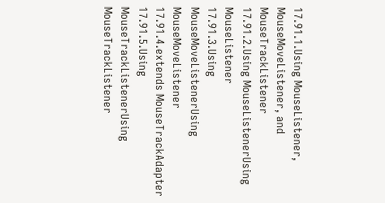17.91.1.Using MouseListener, MouseMoveListener, and MouseTrackListener
17.91.2.Using MouseListenerUsing MouseListener
17.91.3.Using MouseMoveListenerUsing MouseMoveListener
17.91.4.extends MouseTrackAdapter
17.91.5.Using MouseTrackListenerUsing MouseTrackListener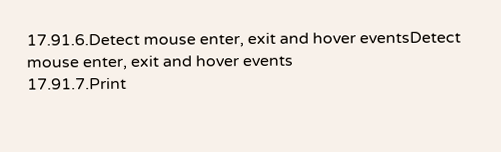17.91.6.Detect mouse enter, exit and hover eventsDetect mouse enter, exit and hover events
17.91.7.Print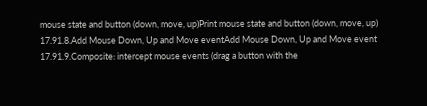mouse state and button (down, move, up)Print mouse state and button (down, move, up)
17.91.8.Add Mouse Down, Up and Move eventAdd Mouse Down, Up and Move event
17.91.9.Composite: intercept mouse events (drag a button with the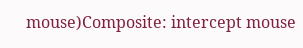mouse)Composite: intercept mouse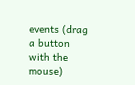events (drag a button with the mouse)